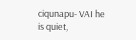ciqunapu- VAI he is quiet,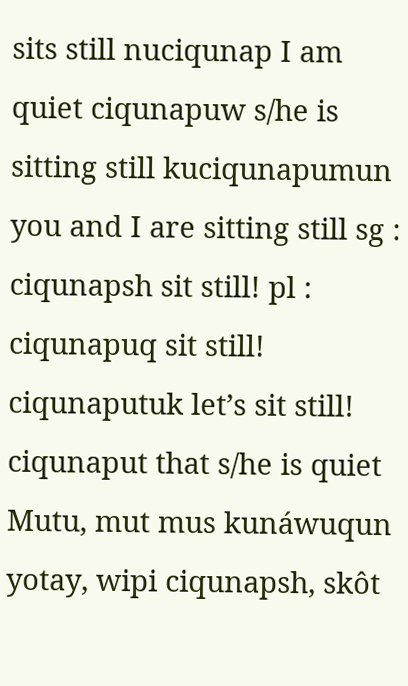sits still nuciqunap I am quiet ciqunapuw s/he is sitting still kuciqunapumun you and I are sitting still sg : ciqunapsh sit still! pl : ciqunapuq sit still! ciqunaputuk let’s sit still! ciqunaput that s/he is quiet Mutu, mut mus kunáwuqun yotay, wipi ciqunapsh, skôt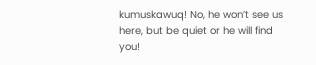kumuskawuq! No, he won’t see us here, but be quiet or he will find you!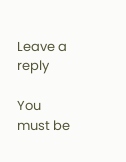Leave a reply

You must be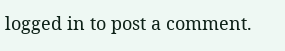logged in to post a comment.